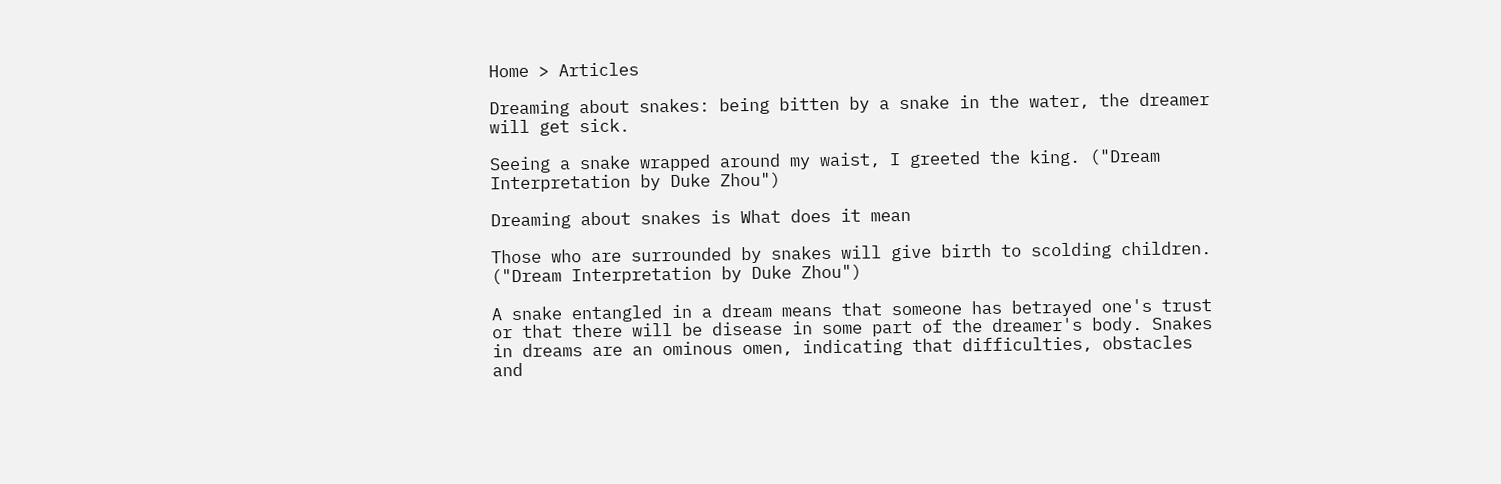Home > Articles

Dreaming about snakes: being bitten by a snake in the water, the dreamer will get sick.

Seeing a snake wrapped around my waist, I greeted the king. ("Dream Interpretation by Duke Zhou")

Dreaming about snakes is What does it mean

Those who are surrounded by snakes will give birth to scolding children. ("Dream Interpretation by Duke Zhou")

A snake entangled in a dream means that someone has betrayed one's trust or that there will be disease in some part of the dreamer's body. Snakes in dreams are an ominous omen, indicating that difficulties, obstacles and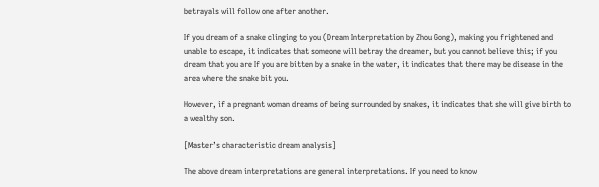betrayals will follow one after another.

If you dream of a snake clinging to you (Dream Interpretation by Zhou Gong), making you frightened and unable to escape, it indicates that someone will betray the dreamer, but you cannot believe this; if you dream that you are If you are bitten by a snake in the water, it indicates that there may be disease in the area where the snake bit you.

However, if a pregnant woman dreams of being surrounded by snakes, it indicates that she will give birth to a wealthy son.

[Master’s characteristic dream analysis]

The above dream interpretations are general interpretations. If you need to know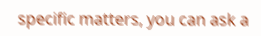specific matters, you can ask a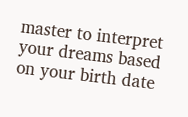master to interpret your dreams based on your birth date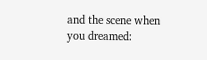and the scene when you dreamed: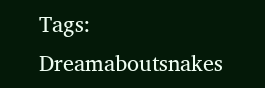Tags: Dreamaboutsnakes